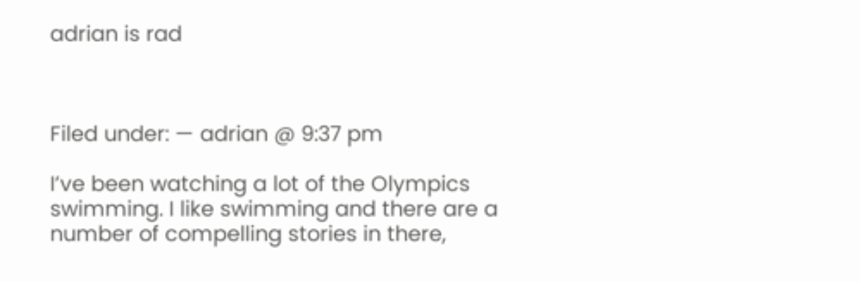adrian is rad



Filed under: — adrian @ 9:37 pm

I’ve been watching a lot of the Olympics swimming. I like swimming and there are a number of compelling stories in there,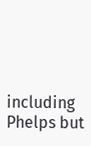including Phelps but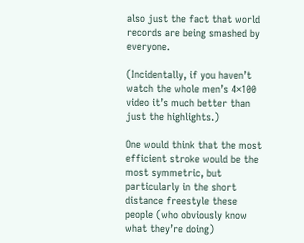also just the fact that world records are being smashed by everyone.

(Incidentally, if you haven’t watch the whole men’s 4×100 video it’s much better than just the highlights.)

One would think that the most efficient stroke would be the most symmetric, but particularly in the short distance freestyle these people (who obviously know what they’re doing)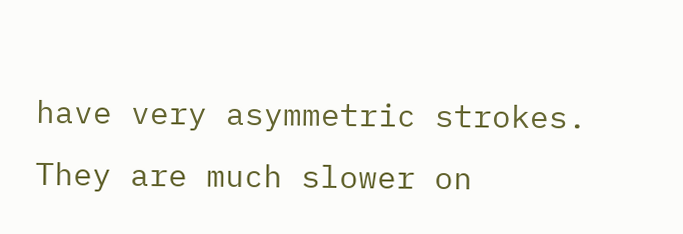have very asymmetric strokes. They are much slower on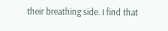their breathing side. I find that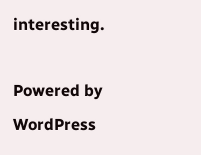interesting.

Powered by WordPress